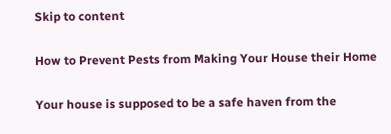Skip to content

How to Prevent Pests from Making Your House their Home

Your house is supposed to be a safe haven from the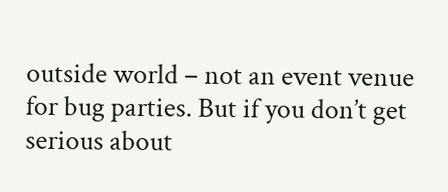outside world – not an event venue for bug parties. But if you don’t get serious about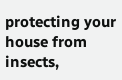protecting your house from insects,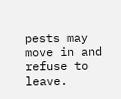pests may move in and refuse to leave.